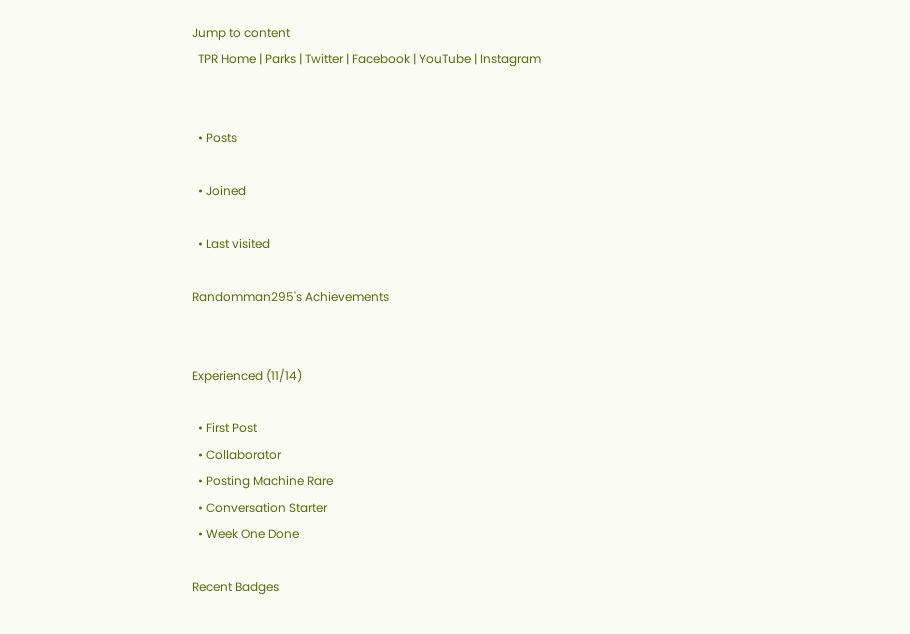Jump to content
  TPR Home | Parks | Twitter | Facebook | YouTube | Instagram


  • Posts

  • Joined

  • Last visited

Randomman295's Achievements


Experienced (11/14)

  • First Post
  • Collaborator
  • Posting Machine Rare
  • Conversation Starter
  • Week One Done

Recent Badges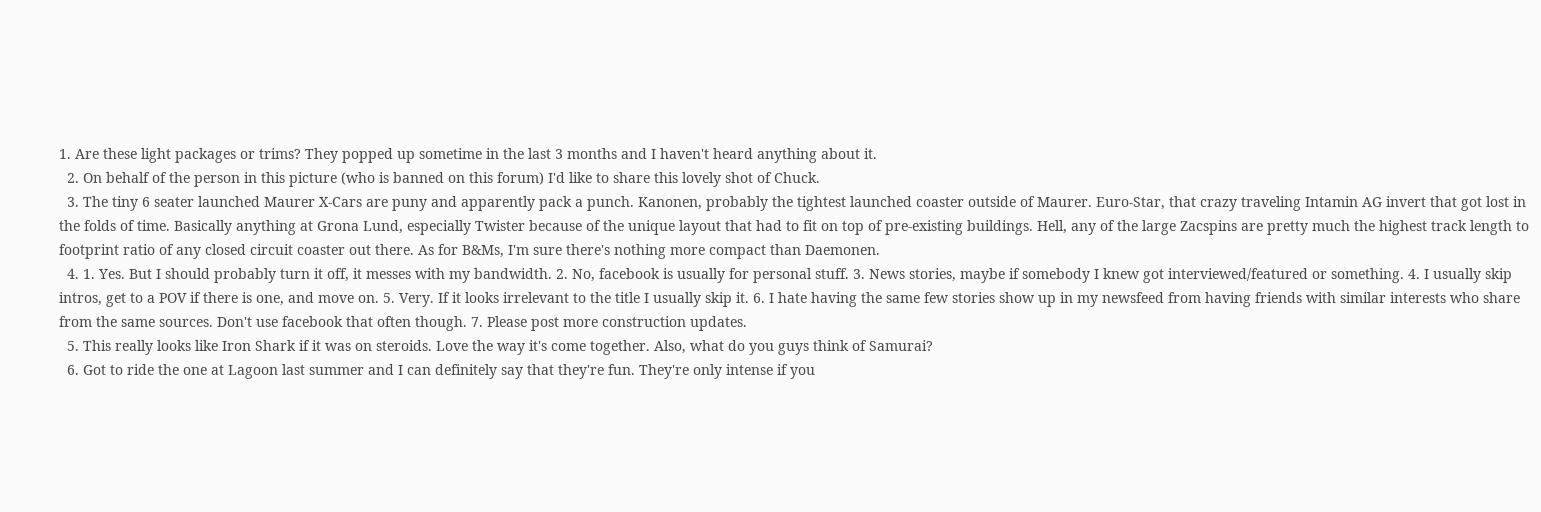1. Are these light packages or trims? They popped up sometime in the last 3 months and I haven't heard anything about it.
  2. On behalf of the person in this picture (who is banned on this forum) I'd like to share this lovely shot of Chuck.
  3. The tiny 6 seater launched Maurer X-Cars are puny and apparently pack a punch. Kanonen, probably the tightest launched coaster outside of Maurer. Euro-Star, that crazy traveling Intamin AG invert that got lost in the folds of time. Basically anything at Grona Lund, especially Twister because of the unique layout that had to fit on top of pre-existing buildings. Hell, any of the large Zacspins are pretty much the highest track length to footprint ratio of any closed circuit coaster out there. As for B&Ms, I'm sure there's nothing more compact than Daemonen.
  4. 1. Yes. But I should probably turn it off, it messes with my bandwidth. 2. No, facebook is usually for personal stuff. 3. News stories, maybe if somebody I knew got interviewed/featured or something. 4. I usually skip intros, get to a POV if there is one, and move on. 5. Very. If it looks irrelevant to the title I usually skip it. 6. I hate having the same few stories show up in my newsfeed from having friends with similar interests who share from the same sources. Don't use facebook that often though. 7. Please post more construction updates.
  5. This really looks like Iron Shark if it was on steroids. Love the way it's come together. Also, what do you guys think of Samurai?
  6. Got to ride the one at Lagoon last summer and I can definitely say that they're fun. They're only intense if you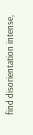find disorientation intense,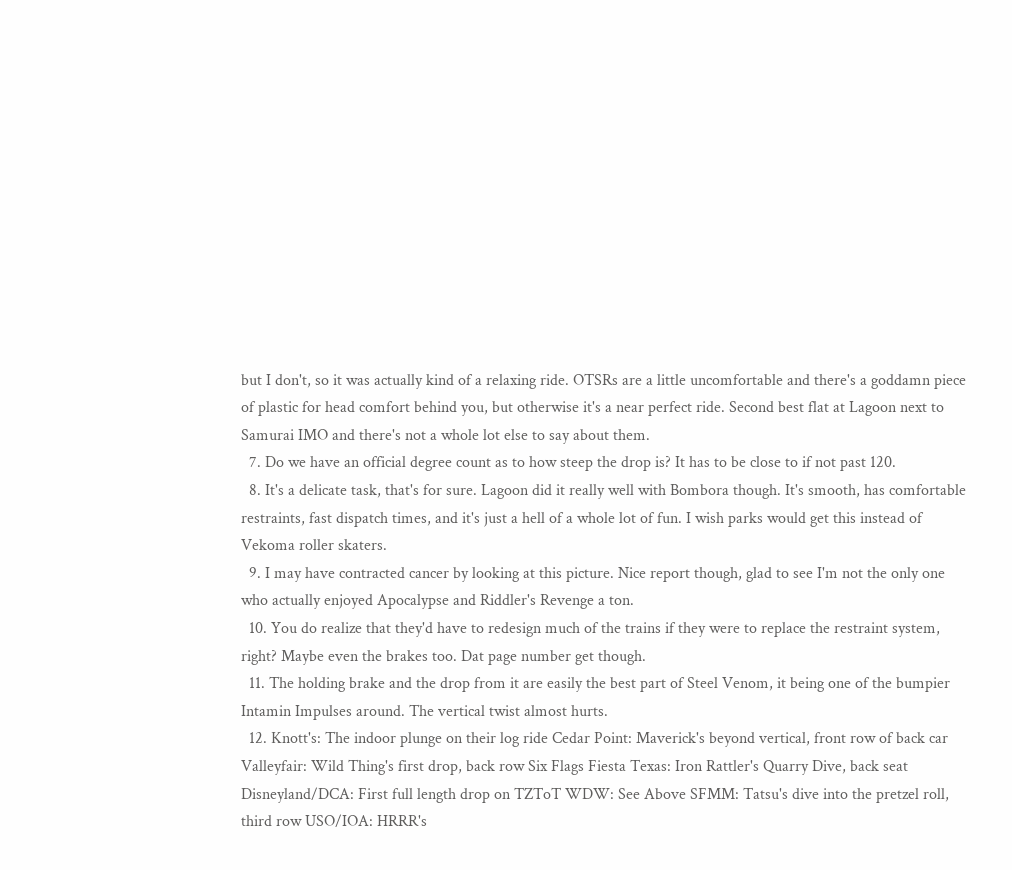but I don't, so it was actually kind of a relaxing ride. OTSRs are a little uncomfortable and there's a goddamn piece of plastic for head comfort behind you, but otherwise it's a near perfect ride. Second best flat at Lagoon next to Samurai IMO and there's not a whole lot else to say about them.
  7. Do we have an official degree count as to how steep the drop is? It has to be close to if not past 120.
  8. It's a delicate task, that's for sure. Lagoon did it really well with Bombora though. It's smooth, has comfortable restraints, fast dispatch times, and it's just a hell of a whole lot of fun. I wish parks would get this instead of Vekoma roller skaters.
  9. I may have contracted cancer by looking at this picture. Nice report though, glad to see I'm not the only one who actually enjoyed Apocalypse and Riddler's Revenge a ton.
  10. You do realize that they'd have to redesign much of the trains if they were to replace the restraint system, right? Maybe even the brakes too. Dat page number get though.
  11. The holding brake and the drop from it are easily the best part of Steel Venom, it being one of the bumpier Intamin Impulses around. The vertical twist almost hurts.
  12. Knott's: The indoor plunge on their log ride Cedar Point: Maverick's beyond vertical, front row of back car Valleyfair: Wild Thing's first drop, back row Six Flags Fiesta Texas: Iron Rattler's Quarry Dive, back seat Disneyland/DCA: First full length drop on TZToT WDW: See Above SFMM: Tatsu's dive into the pretzel roll, third row USO/IOA: HRRR's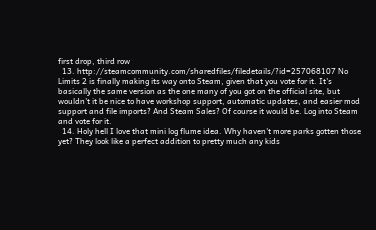first drop, third row
  13. http://steamcommunity.com/sharedfiles/filedetails/?id=257068107 No Limits 2 is finally making its way onto Steam, given that you vote for it. It's basically the same version as the one many of you got on the official site, but wouldn't it be nice to have workshop support, automatic updates, and easier mod support and file imports? And Steam Sales? Of course it would be. Log into Steam and vote for it.
  14. Holy hell I love that mini log flume idea. Why haven't more parks gotten those yet? They look like a perfect addition to pretty much any kids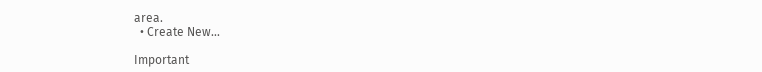area.
  • Create New...

Important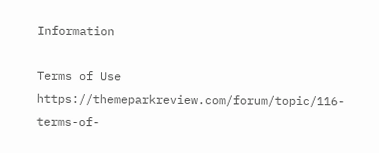Information

Terms of Use https://themeparkreview.com/forum/topic/116-terms-of-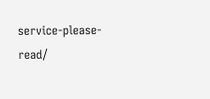service-please-read/